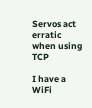Servos act erratic when using TCP

I have a WiFi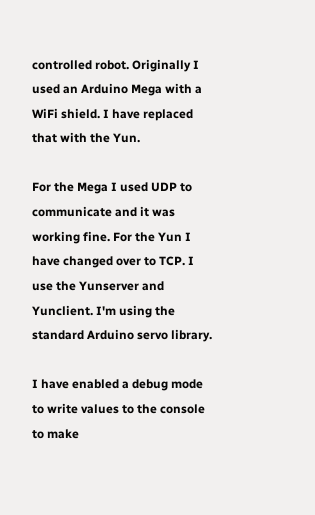controlled robot. Originally I used an Arduino Mega with a WiFi shield. I have replaced that with the Yun.

For the Mega I used UDP to communicate and it was working fine. For the Yun I have changed over to TCP. I use the Yunserver and Yunclient. I'm using the standard Arduino servo library.

I have enabled a debug mode to write values to the console to make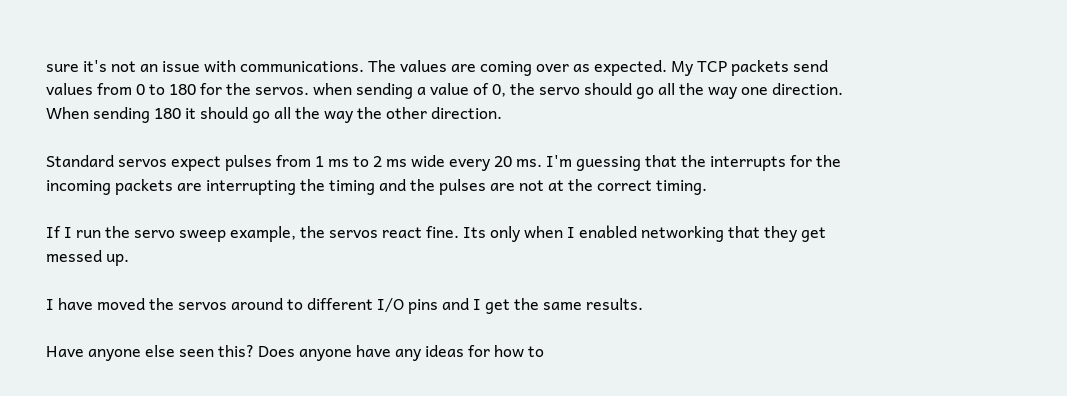sure it's not an issue with communications. The values are coming over as expected. My TCP packets send values from 0 to 180 for the servos. when sending a value of 0, the servo should go all the way one direction. When sending 180 it should go all the way the other direction.

Standard servos expect pulses from 1 ms to 2 ms wide every 20 ms. I'm guessing that the interrupts for the incoming packets are interrupting the timing and the pulses are not at the correct timing.

If I run the servo sweep example, the servos react fine. Its only when I enabled networking that they get messed up.

I have moved the servos around to different I/O pins and I get the same results.

Have anyone else seen this? Does anyone have any ideas for how to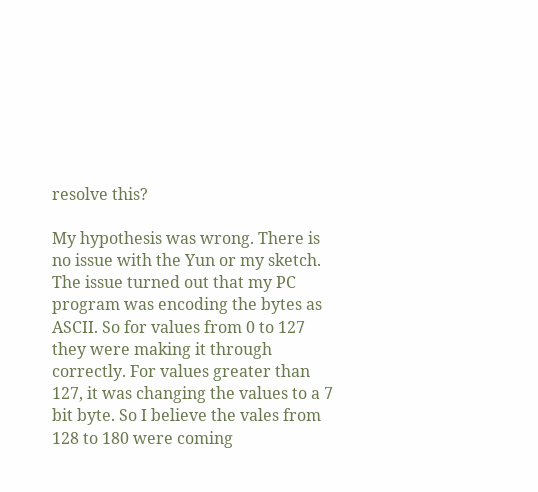resolve this?

My hypothesis was wrong. There is no issue with the Yun or my sketch. The issue turned out that my PC program was encoding the bytes as ASCII. So for values from 0 to 127 they were making it through correctly. For values greater than 127, it was changing the values to a 7 bit byte. So I believe the vales from 128 to 180 were coming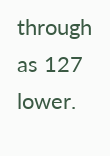through as 127 lower.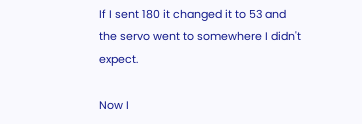If I sent 180 it changed it to 53 and the servo went to somewhere I didn't expect.

Now I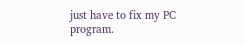just have to fix my PC program.